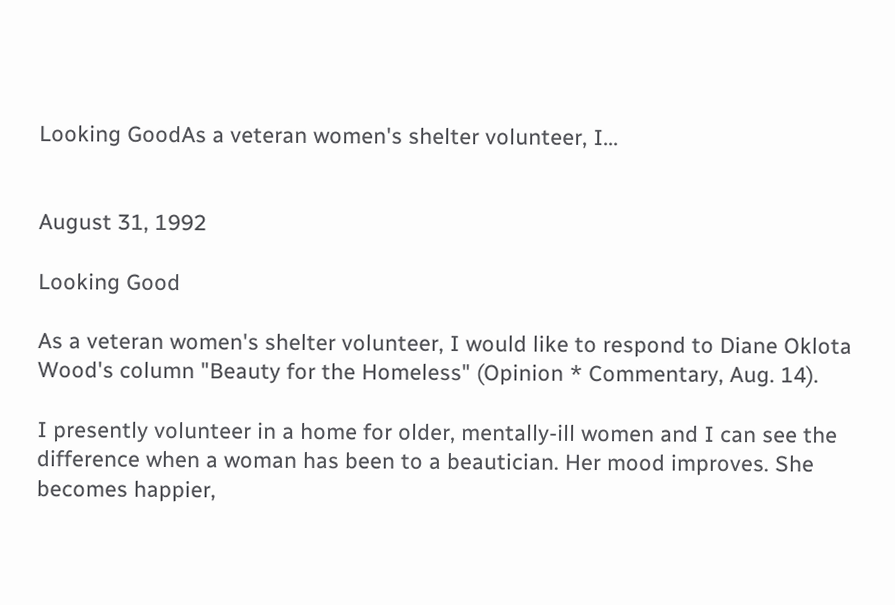Looking GoodAs a veteran women's shelter volunteer, I...


August 31, 1992

Looking Good

As a veteran women's shelter volunteer, I would like to respond to Diane Oklota Wood's column "Beauty for the Homeless" (Opinion * Commentary, Aug. 14).

I presently volunteer in a home for older, mentally-ill women and I can see the difference when a woman has been to a beautician. Her mood improves. She becomes happier,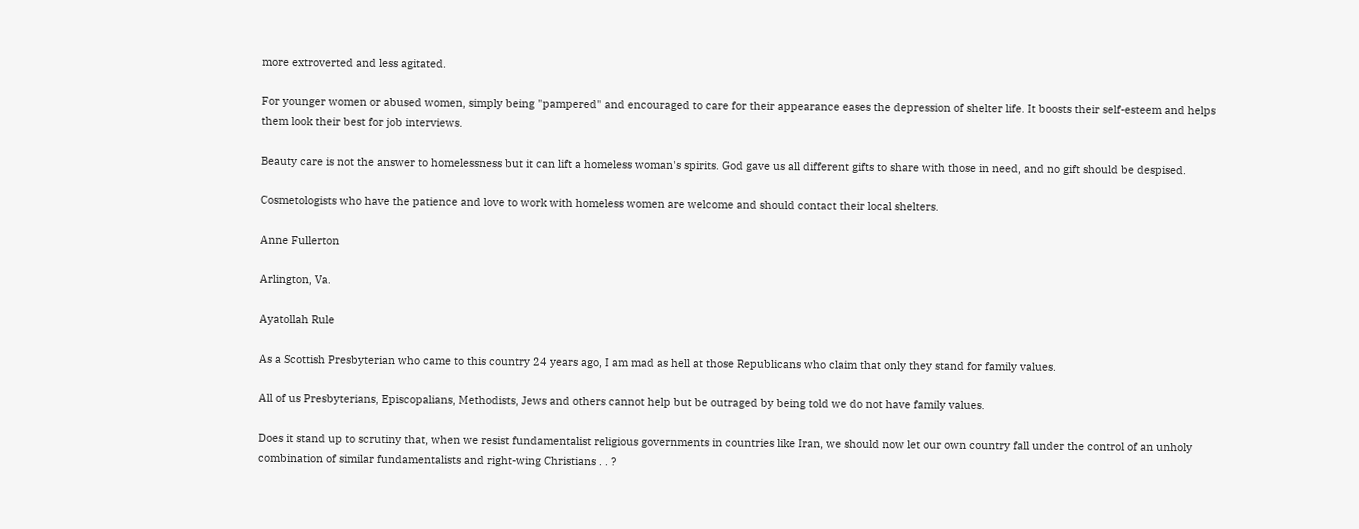more extroverted and less agitated.

For younger women or abused women, simply being "pampered" and encouraged to care for their appearance eases the depression of shelter life. It boosts their self-esteem and helps them look their best for job interviews.

Beauty care is not the answer to homelessness but it can lift a homeless woman's spirits. God gave us all different gifts to share with those in need, and no gift should be despised.

Cosmetologists who have the patience and love to work with homeless women are welcome and should contact their local shelters.

Anne Fullerton

Arlington, Va.

Ayatollah Rule

As a Scottish Presbyterian who came to this country 24 years ago, I am mad as hell at those Republicans who claim that only they stand for family values.

All of us Presbyterians, Episcopalians, Methodists, Jews and others cannot help but be outraged by being told we do not have family values.

Does it stand up to scrutiny that, when we resist fundamentalist religious governments in countries like Iran, we should now let our own country fall under the control of an unholy combination of similar fundamentalists and right-wing Christians . . ?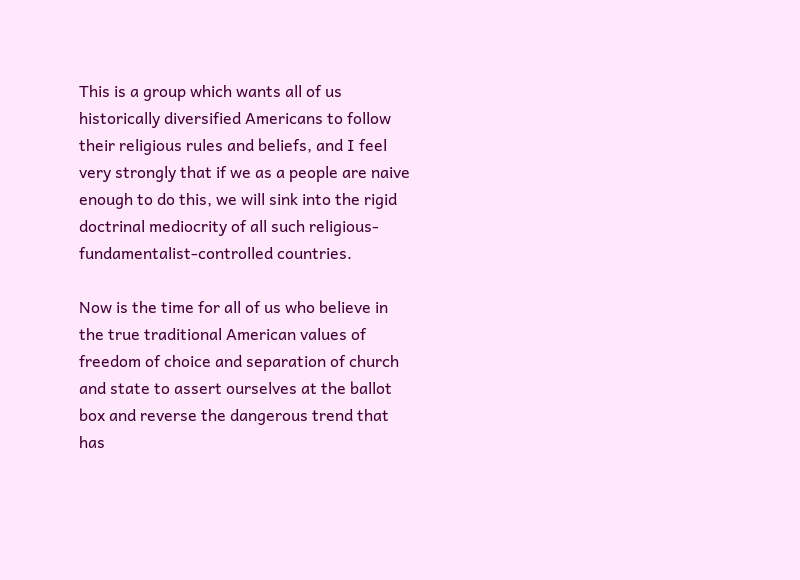This is a group which wants all of us historically diversified Americans to follow their religious rules and beliefs, and I feel very strongly that if we as a people are naive enough to do this, we will sink into the rigid doctrinal mediocrity of all such religious-fundamentalist-controlled countries.

Now is the time for all of us who believe in the true traditional American values of freedom of choice and separation of church and state to assert ourselves at the ballot box and reverse the dangerous trend that has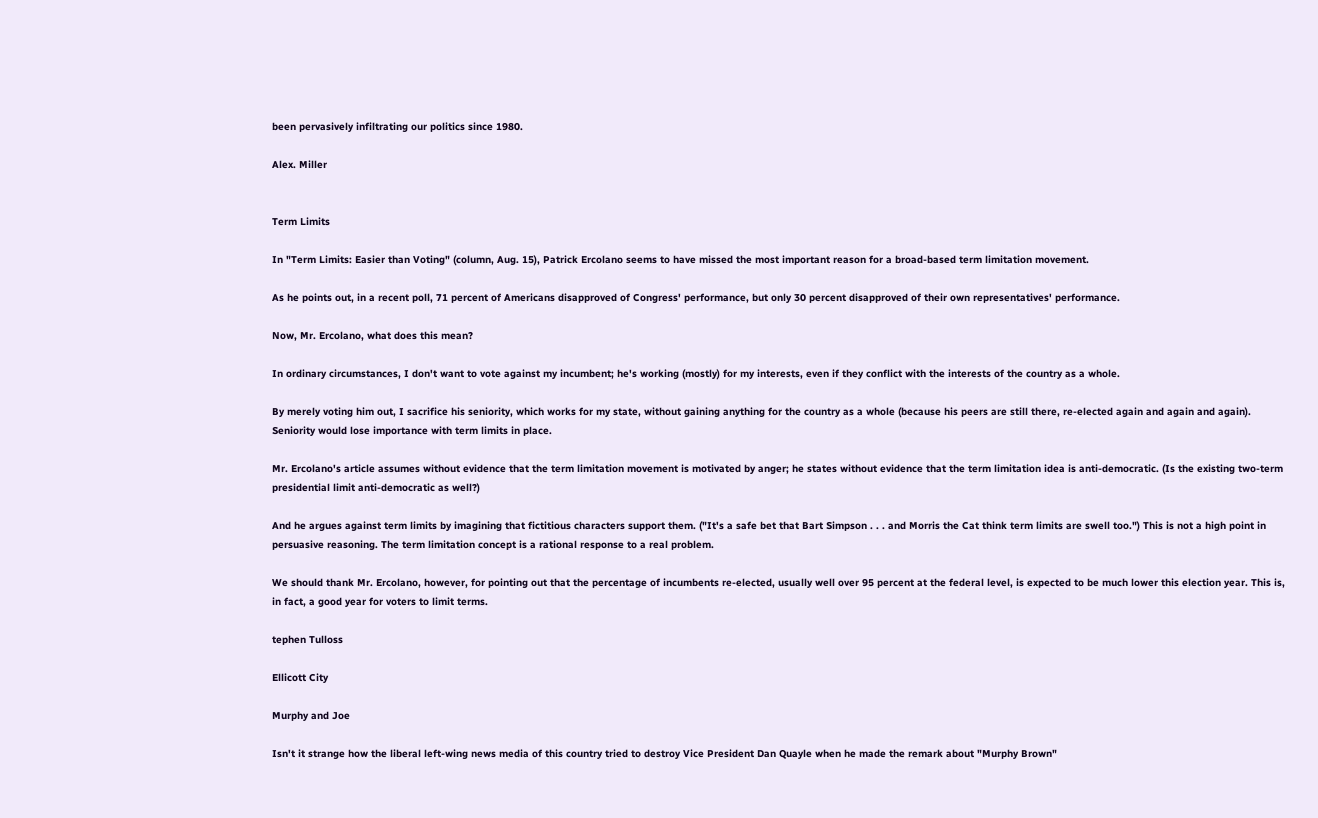been pervasively infiltrating our politics since 1980.

Alex. Miller


Term Limits

In "Term Limits: Easier than Voting" (column, Aug. 15), Patrick Ercolano seems to have missed the most important reason for a broad-based term limitation movement.

As he points out, in a recent poll, 71 percent of Americans disapproved of Congress' performance, but only 30 percent disapproved of their own representatives' performance.

Now, Mr. Ercolano, what does this mean?

In ordinary circumstances, I don't want to vote against my incumbent; he's working (mostly) for my interests, even if they conflict with the interests of the country as a whole.

By merely voting him out, I sacrifice his seniority, which works for my state, without gaining anything for the country as a whole (because his peers are still there, re-elected again and again and again). Seniority would lose importance with term limits in place.

Mr. Ercolano's article assumes without evidence that the term limitation movement is motivated by anger; he states without evidence that the term limitation idea is anti-democratic. (Is the existing two-term presidential limit anti-democratic as well?)

And he argues against term limits by imagining that fictitious characters support them. ("It's a safe bet that Bart Simpson . . . and Morris the Cat think term limits are swell too.") This is not a high point in persuasive reasoning. The term limitation concept is a rational response to a real problem.

We should thank Mr. Ercolano, however, for pointing out that the percentage of incumbents re-elected, usually well over 95 percent at the federal level, is expected to be much lower this election year. This is, in fact, a good year for voters to limit terms.

tephen Tulloss

Ellicott City

Murphy and Joe

Isn't it strange how the liberal left-wing news media of this country tried to destroy Vice President Dan Quayle when he made the remark about "Murphy Brown"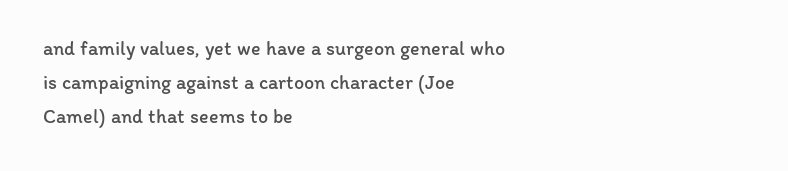and family values, yet we have a surgeon general who is campaigning against a cartoon character (Joe Camel) and that seems to be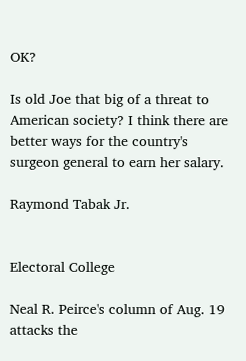OK?

Is old Joe that big of a threat to American society? I think there are better ways for the country's surgeon general to earn her salary.

Raymond Tabak Jr.


Electoral College

Neal R. Peirce's column of Aug. 19 attacks the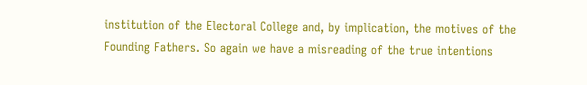institution of the Electoral College and, by implication, the motives of the Founding Fathers. So again we have a misreading of the true intentions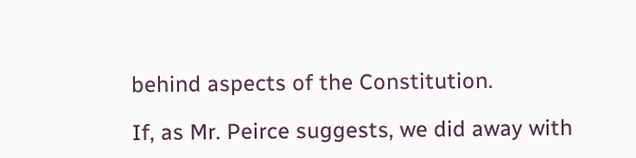behind aspects of the Constitution.

If, as Mr. Peirce suggests, we did away with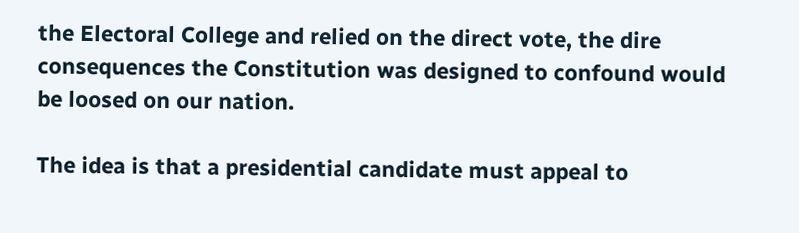the Electoral College and relied on the direct vote, the dire consequences the Constitution was designed to confound would be loosed on our nation.

The idea is that a presidential candidate must appeal to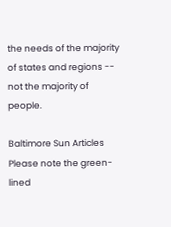the needs of the majority of states and regions -- not the majority of people.

Baltimore Sun Articles
Please note the green-lined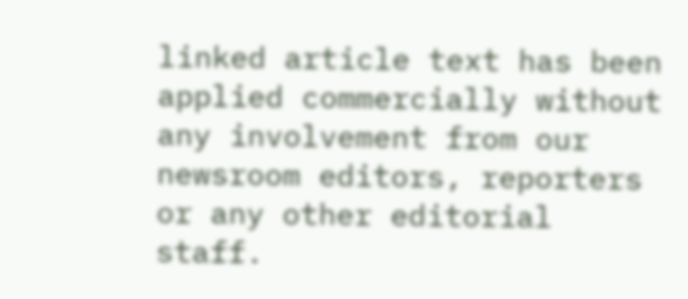linked article text has been applied commercially without any involvement from our newsroom editors, reporters or any other editorial staff.